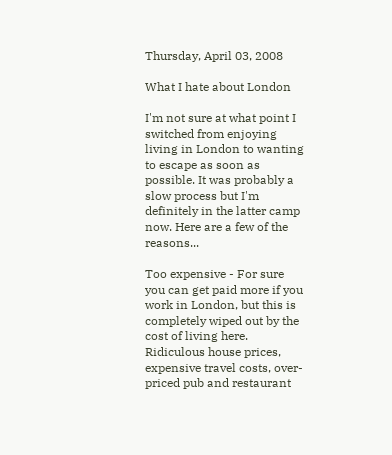Thursday, April 03, 2008

What I hate about London

I'm not sure at what point I switched from enjoying living in London to wanting to escape as soon as possible. It was probably a slow process but I'm definitely in the latter camp now. Here are a few of the reasons...

Too expensive - For sure you can get paid more if you work in London, but this is completely wiped out by the cost of living here. Ridiculous house prices, expensive travel costs, over-priced pub and restaurant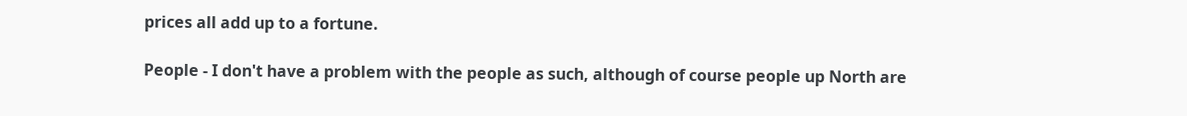prices all add up to a fortune.

People - I don't have a problem with the people as such, although of course people up North are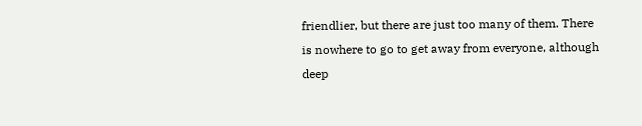friendlier, but there are just too many of them. There is nowhere to go to get away from everyone, although deep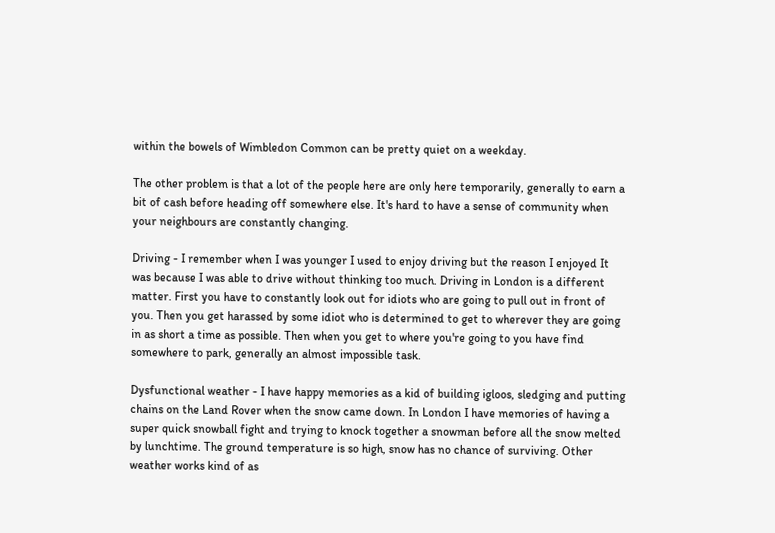within the bowels of Wimbledon Common can be pretty quiet on a weekday.

The other problem is that a lot of the people here are only here temporarily, generally to earn a bit of cash before heading off somewhere else. It's hard to have a sense of community when your neighbours are constantly changing.

Driving - I remember when I was younger I used to enjoy driving but the reason I enjoyed It was because I was able to drive without thinking too much. Driving in London is a different matter. First you have to constantly look out for idiots who are going to pull out in front of you. Then you get harassed by some idiot who is determined to get to wherever they are going in as short a time as possible. Then when you get to where you're going to you have find somewhere to park, generally an almost impossible task.

Dysfunctional weather - I have happy memories as a kid of building igloos, sledging and putting chains on the Land Rover when the snow came down. In London I have memories of having a super quick snowball fight and trying to knock together a snowman before all the snow melted by lunchtime. The ground temperature is so high, snow has no chance of surviving. Other weather works kind of as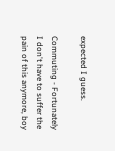expected I guess.

Commuting - Fortunately I don't have to suffer the pain of this anymore, boy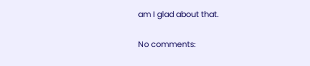am I glad about that.

No comments: